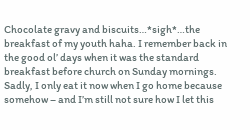Chocolate gravy and biscuits…*sigh*…the breakfast of my youth haha. I remember back in the good ol’ days when it was the standard breakfast before church on Sunday mornings. Sadly, I only eat it now when I go home because somehow – and I’m still not sure how I let this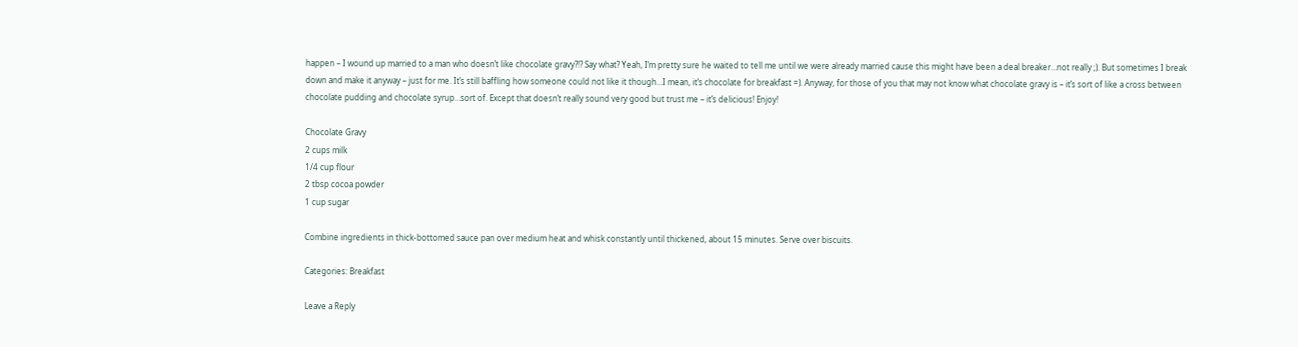happen – I wound up married to a man who doesn’t like chocolate gravy?!? Say what? Yeah, I’m pretty sure he waited to tell me until we were already married cause this might have been a deal breaker…not really ;). But sometimes I break down and make it anyway – just for me. It’s still baffling how someone could not like it though…I mean, it’s chocolate for breakfast =). Anyway, for those of you that may not know what chocolate gravy is – it’s sort of like a cross between chocolate pudding and chocolate syrup…sort of. Except that doesn’t really sound very good but trust me – it’s delicious! Enjoy!

Chocolate Gravy
2 cups milk
1/4 cup flour
2 tbsp cocoa powder
1 cup sugar

Combine ingredients in thick-bottomed sauce pan over medium heat and whisk constantly until thickened, about 15 minutes. Serve over biscuits.

Categories: Breakfast

Leave a Reply